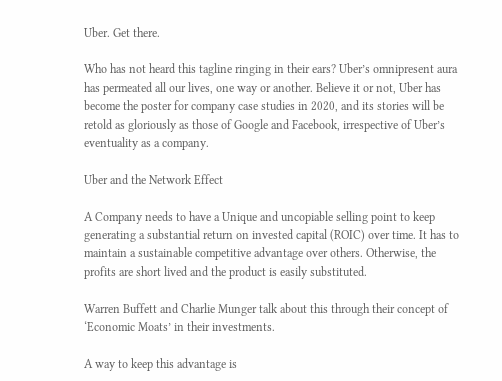Uber. Get there.

Who has not heard this tagline ringing in their ears? Uber’s omnipresent aura has permeated all our lives, one way or another. Believe it or not, Uber has become the poster for company case studies in 2020, and its stories will be retold as gloriously as those of Google and Facebook, irrespective of Uber’s eventuality as a company.

Uber and the Network Effect

A Company needs to have a Unique and uncopiable selling point to keep generating a substantial return on invested capital (ROIC) over time. It has to maintain a sustainable competitive advantage over others. Otherwise, the profits are short lived and the product is easily substituted.

Warren Buffett and Charlie Munger talk about this through their concept of ‘Economic Moats’ in their investments.

A way to keep this advantage is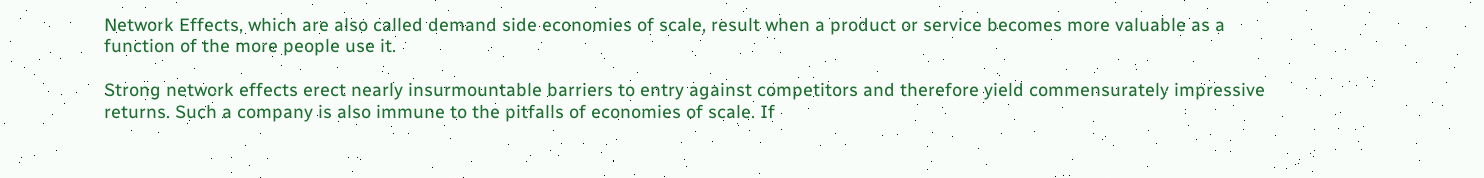Network Effects, which are also called demand side economies of scale, result when a product or service becomes more valuable as a function of the more people use it.

Strong network effects erect nearly insurmountable barriers to entry against competitors and therefore yield commensurately impressive returns. Such a company is also immune to the pitfalls of economies of scale. If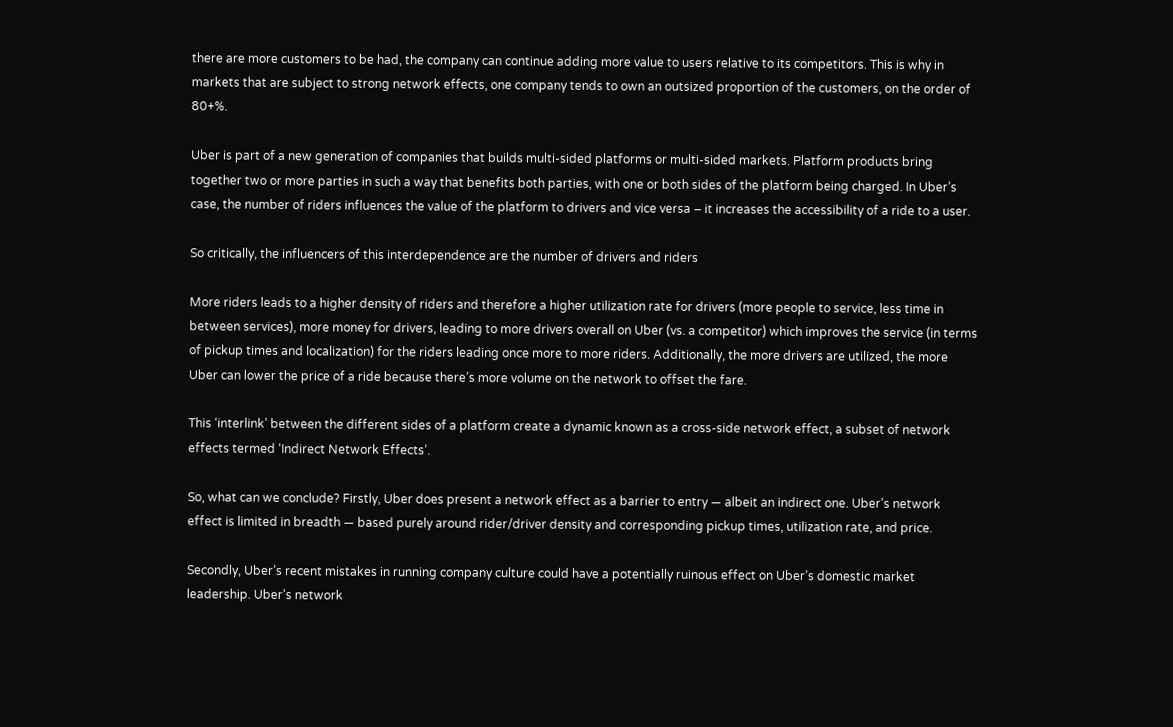there are more customers to be had, the company can continue adding more value to users relative to its competitors. This is why in markets that are subject to strong network effects, one company tends to own an outsized proportion of the customers, on the order of 80+%.

Uber is part of a new generation of companies that builds multi-sided platforms or multi-sided markets. Platform products bring together two or more parties in such a way that benefits both parties, with one or both sides of the platform being charged. In Uber’s case, the number of riders influences the value of the platform to drivers and vice versa – it increases the accessibility of a ride to a user.

So critically, the influencers of this interdependence are the number of drivers and riders

More riders leads to a higher density of riders and therefore a higher utilization rate for drivers (more people to service, less time in between services), more money for drivers, leading to more drivers overall on Uber (vs. a competitor) which improves the service (in terms of pickup times and localization) for the riders leading once more to more riders. Additionally, the more drivers are utilized, the more Uber can lower the price of a ride because there’s more volume on the network to offset the fare.

This ‘interlink’ between the different sides of a platform create a dynamic known as a cross-side network effect, a subset of network effects termed ‘Indirect Network Effects’.

So, what can we conclude? Firstly, Uber does present a network effect as a barrier to entry — albeit an indirect one. Uber’s network effect is limited in breadth — based purely around rider/driver density and corresponding pickup times, utilization rate, and price.

Secondly, Uber’s recent mistakes in running company culture could have a potentially ruinous effect on Uber’s domestic market leadership. Uber’s network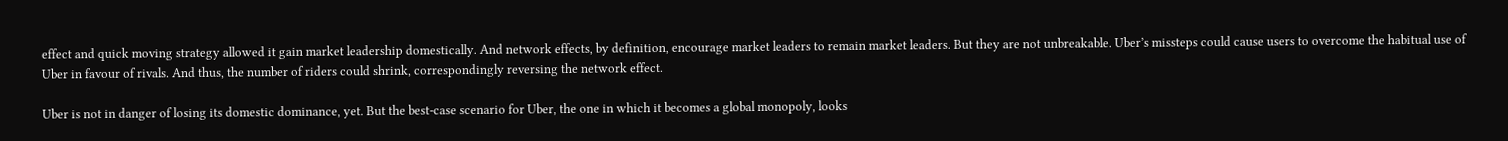effect and quick moving strategy allowed it gain market leadership domestically. And network effects, by definition, encourage market leaders to remain market leaders. But they are not unbreakable. Uber’s missteps could cause users to overcome the habitual use of Uber in favour of rivals. And thus, the number of riders could shrink, correspondingly reversing the network effect.

Uber is not in danger of losing its domestic dominance, yet. But the best-case scenario for Uber, the one in which it becomes a global monopoly, looks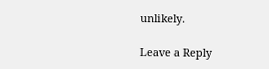unlikely.

Leave a Reply